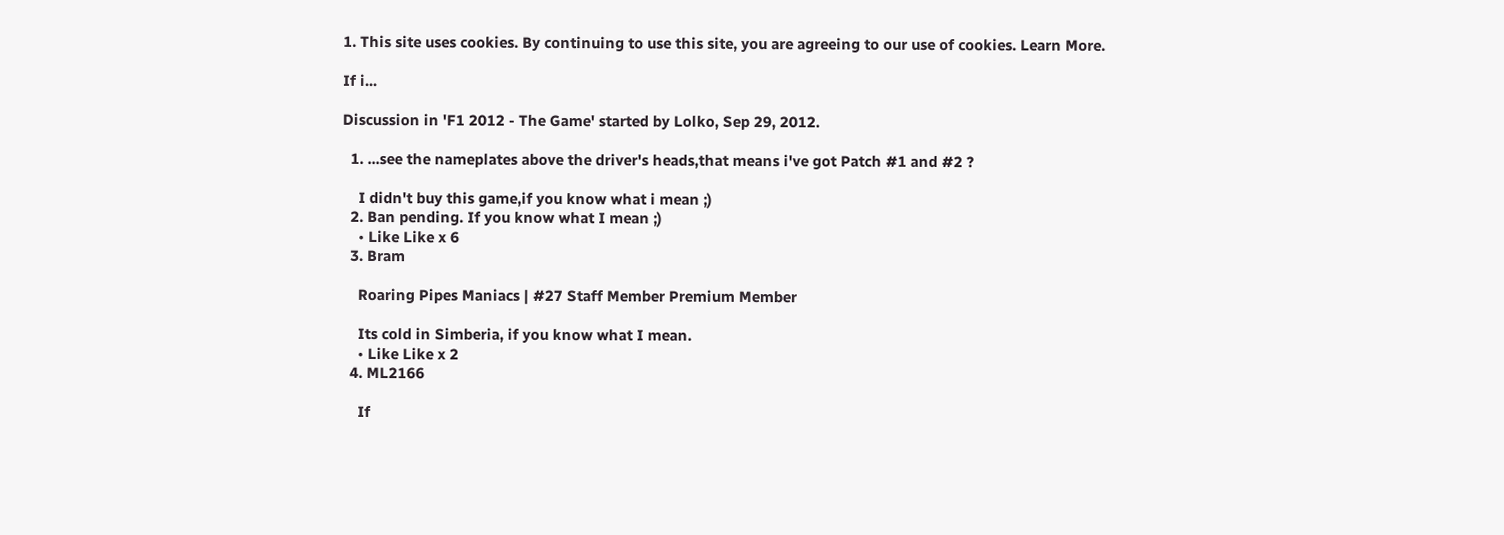1. This site uses cookies. By continuing to use this site, you are agreeing to our use of cookies. Learn More.

If i...

Discussion in 'F1 2012 - The Game' started by Lolko, Sep 29, 2012.

  1. ...see the nameplates above the driver's heads,that means i've got Patch #1 and #2 ?

    I didn't buy this game,if you know what i mean ;)
  2. Ban pending. If you know what I mean ;)
    • Like Like x 6
  3. Bram

    Roaring Pipes Maniacs | #27 Staff Member Premium Member

    Its cold in Simberia, if you know what I mean.
    • Like Like x 2
  4. ML2166

    If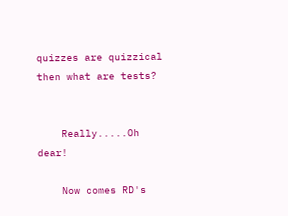quizzes are quizzical then what are tests?


    Really.....Oh dear!

    Now comes RD's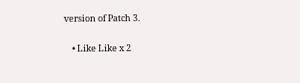version of Patch 3.

    • Like Like x 2